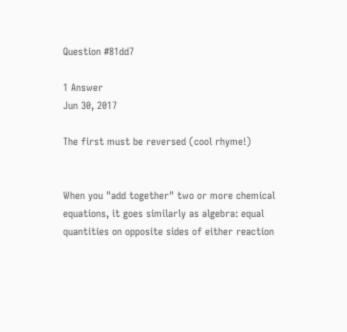Question #81dd7

1 Answer
Jun 30, 2017

The first must be reversed (cool rhyme!)


When you "add together" two or more chemical equations, it goes similarly as algebra: equal quantities on opposite sides of either reaction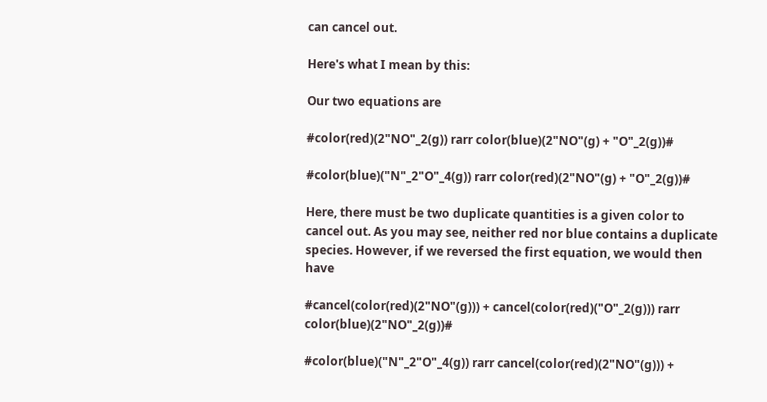can cancel out.

Here's what I mean by this:

Our two equations are

#color(red)(2"NO"_2(g)) rarr color(blue)(2"NO"(g) + "O"_2(g))#

#color(blue)("N"_2"O"_4(g)) rarr color(red)(2"NO"(g) + "O"_2(g))#

Here, there must be two duplicate quantities is a given color to cancel out. As you may see, neither red nor blue contains a duplicate species. However, if we reversed the first equation, we would then have

#cancel(color(red)(2"NO"(g))) + cancel(color(red)("O"_2(g))) rarr color(blue)(2"NO"_2(g))#

#color(blue)("N"_2"O"_4(g)) rarr cancel(color(red)(2"NO"(g))) +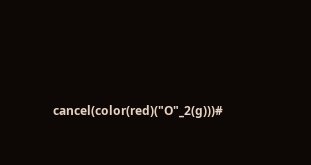cancel(color(red)("O"_2(g)))#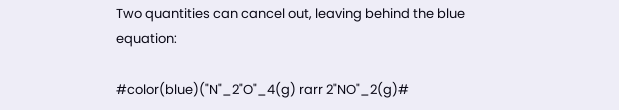Two quantities can cancel out, leaving behind the blue equation:

#color(blue)("N"_2"O"_4(g) rarr 2"NO"_2(g)#